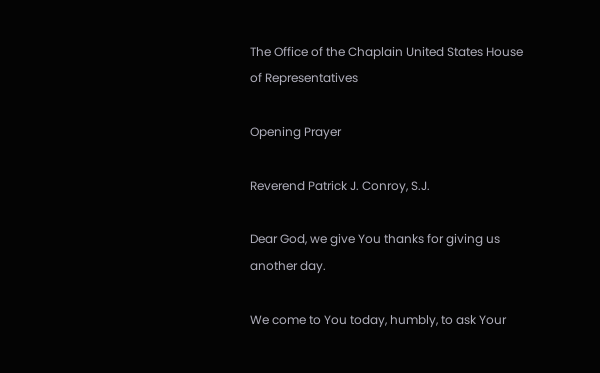The Office of the Chaplain United States House of Representatives

Opening Prayer

Reverend Patrick J. Conroy, S.J.

Dear God, we give You thanks for giving us another day.

We come to You today, humbly, to ask Your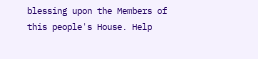blessing upon the Members of this people's House. Help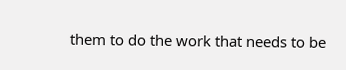them to do the work that needs to be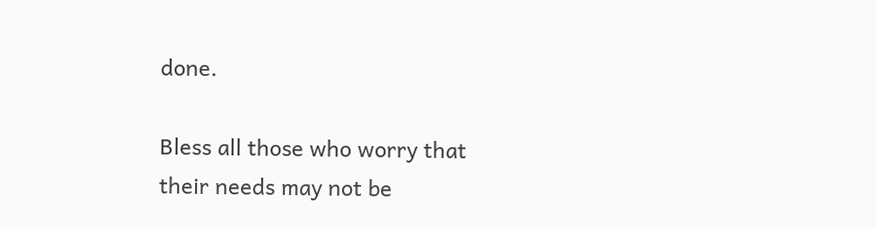done.

Bless all those who worry that their needs may not be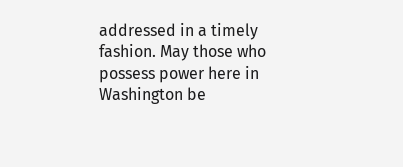addressed in a timely fashion. May those who possess power here in Washington be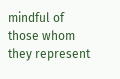mindful of those whom they represent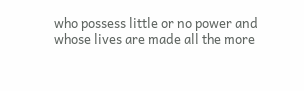who possess little or no power and whose lives are made all the more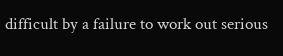difficult by a failure to work out serious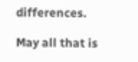differences.

May all that is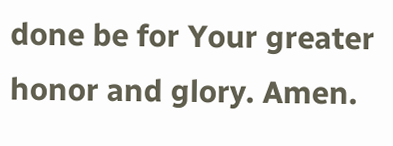done be for Your greater honor and glory. Amen.